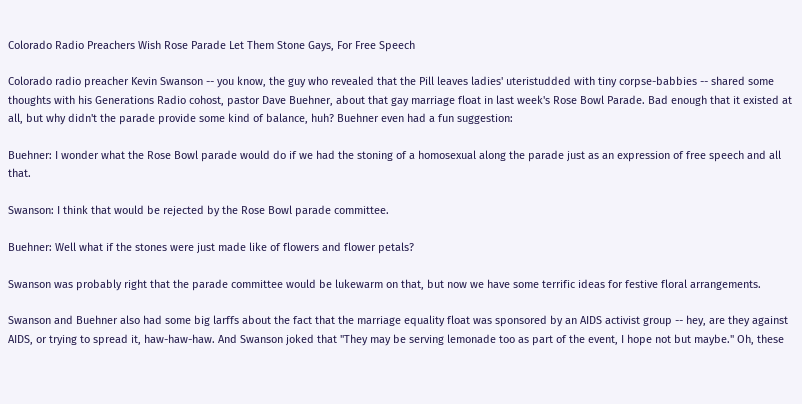Colorado Radio Preachers Wish Rose Parade Let Them Stone Gays, For Free Speech

Colorado radio preacher Kevin Swanson -- you know, the guy who revealed that the Pill leaves ladies' uteristudded with tiny corpse-babbies -- shared some thoughts with his Generations Radio cohost, pastor Dave Buehner, about that gay marriage float in last week's Rose Bowl Parade. Bad enough that it existed at all, but why didn't the parade provide some kind of balance, huh? Buehner even had a fun suggestion:

Buehner: I wonder what the Rose Bowl parade would do if we had the stoning of a homosexual along the parade just as an expression of free speech and all that.

Swanson: I think that would be rejected by the Rose Bowl parade committee.

Buehner: Well what if the stones were just made like of flowers and flower petals?

Swanson was probably right that the parade committee would be lukewarm on that, but now we have some terrific ideas for festive floral arrangements.

Swanson and Buehner also had some big larffs about the fact that the marriage equality float was sponsored by an AIDS activist group -- hey, are they against AIDS, or trying to spread it, haw-haw-haw. And Swanson joked that "They may be serving lemonade too as part of the event, I hope not but maybe." Oh, these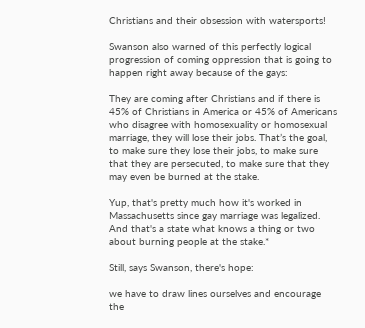Christians and their obsession with watersports!

Swanson also warned of this perfectly logical progression of coming oppression that is going to happen right away because of the gays:

They are coming after Christians and if there is 45% of Christians in America or 45% of Americans who disagree with homosexuality or homosexual marriage, they will lose their jobs. That’s the goal, to make sure they lose their jobs, to make sure that they are persecuted, to make sure that they may even be burned at the stake.

Yup, that's pretty much how it's worked in Massachusetts since gay marriage was legalized. And that's a state what knows a thing or two about burning people at the stake.*

Still, says Swanson, there's hope:

we have to draw lines ourselves and encourage the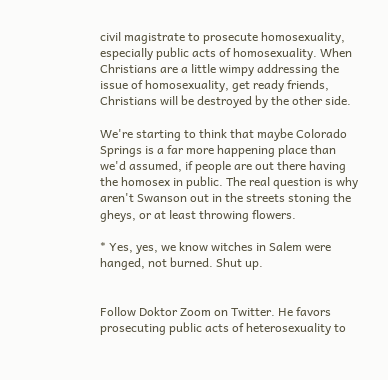civil magistrate to prosecute homosexuality, especially public acts of homosexuality. When Christians are a little wimpy addressing the issue of homosexuality, get ready friends, Christians will be destroyed by the other side.

We're starting to think that maybe Colorado Springs is a far more happening place than we'd assumed, if people are out there having the homosex in public. The real question is why aren't Swanson out in the streets stoning the gheys, or at least throwing flowers.

* Yes, yes, we know witches in Salem were hanged, not burned. Shut up.


Follow Doktor Zoom on Twitter. He favors prosecuting public acts of heterosexuality to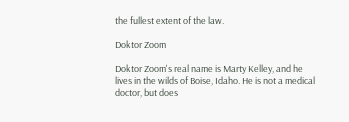the fullest extent of the law.

Doktor Zoom

Doktor Zoom's real name is Marty Kelley, and he lives in the wilds of Boise, Idaho. He is not a medical doctor, but does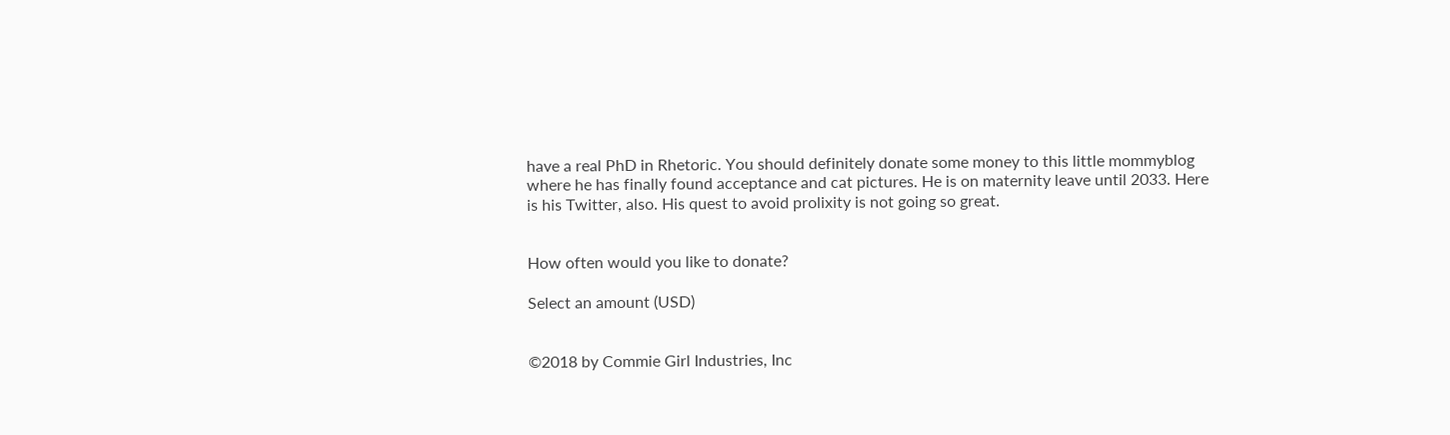have a real PhD in Rhetoric. You should definitely donate some money to this little mommyblog where he has finally found acceptance and cat pictures. He is on maternity leave until 2033. Here is his Twitter, also. His quest to avoid prolixity is not going so great.


How often would you like to donate?

Select an amount (USD)


©2018 by Commie Girl Industries, Inc